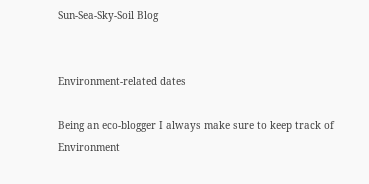Sun-Sea-Sky-Soil Blog


Environment-related dates

Being an eco-blogger I always make sure to keep track of Environment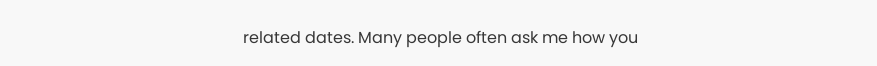related dates. Many people often ask me how you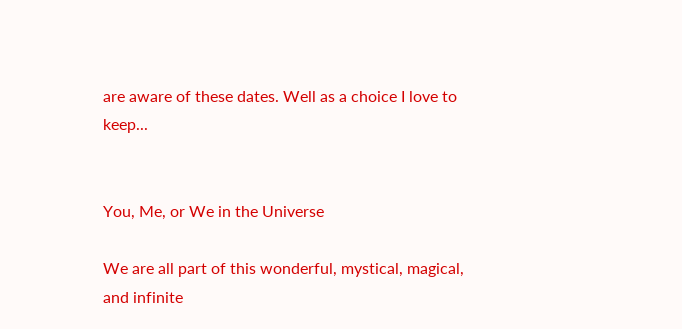are aware of these dates. Well as a choice I love to keep...


You, Me, or We in the Universe

We are all part of this wonderful, mystical, magical, and infinite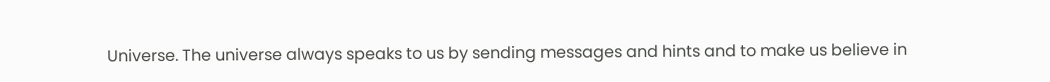Universe. The universe always speaks to us by sending messages and hints and to make us believe in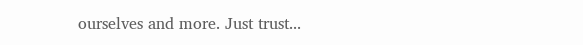ourselves and more. Just trust...